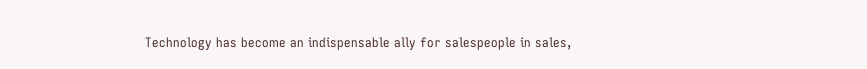Technology has become an indispensable ally for salespeople in sales,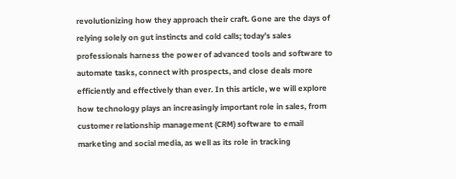revolutionizing how they approach their craft. Gone are the days of relying solely on gut instincts and cold calls; today’s sales professionals harness the power of advanced tools and software to automate tasks, connect with prospects, and close deals more efficiently and effectively than ever. In this article, we will explore how technology plays an increasingly important role in sales, from customer relationship management (CRM) software to email marketing and social media, as well as its role in tracking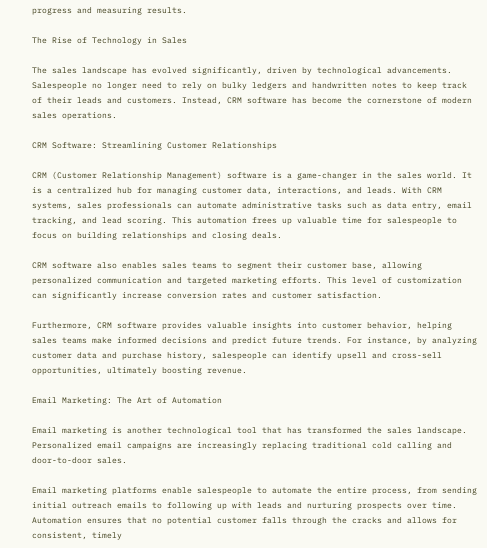progress and measuring results.

The Rise of Technology in Sales

The sales landscape has evolved significantly, driven by technological advancements. Salespeople no longer need to rely on bulky ledgers and handwritten notes to keep track of their leads and customers. Instead, CRM software has become the cornerstone of modern sales operations.

CRM Software: Streamlining Customer Relationships

CRM (Customer Relationship Management) software is a game-changer in the sales world. It is a centralized hub for managing customer data, interactions, and leads. With CRM systems, sales professionals can automate administrative tasks such as data entry, email tracking, and lead scoring. This automation frees up valuable time for salespeople to focus on building relationships and closing deals.

CRM software also enables sales teams to segment their customer base, allowing personalized communication and targeted marketing efforts. This level of customization can significantly increase conversion rates and customer satisfaction.

Furthermore, CRM software provides valuable insights into customer behavior, helping sales teams make informed decisions and predict future trends. For instance, by analyzing customer data and purchase history, salespeople can identify upsell and cross-sell opportunities, ultimately boosting revenue.

Email Marketing: The Art of Automation

Email marketing is another technological tool that has transformed the sales landscape. Personalized email campaigns are increasingly replacing traditional cold calling and door-to-door sales.

Email marketing platforms enable salespeople to automate the entire process, from sending initial outreach emails to following up with leads and nurturing prospects over time. Automation ensures that no potential customer falls through the cracks and allows for consistent, timely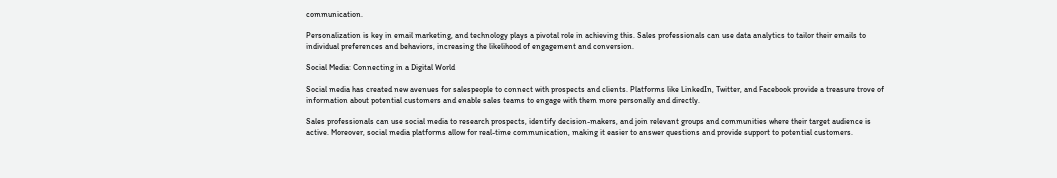communication.

Personalization is key in email marketing, and technology plays a pivotal role in achieving this. Sales professionals can use data analytics to tailor their emails to individual preferences and behaviors, increasing the likelihood of engagement and conversion.

Social Media: Connecting in a Digital World

Social media has created new avenues for salespeople to connect with prospects and clients. Platforms like LinkedIn, Twitter, and Facebook provide a treasure trove of information about potential customers and enable sales teams to engage with them more personally and directly.

Sales professionals can use social media to research prospects, identify decision-makers, and join relevant groups and communities where their target audience is active. Moreover, social media platforms allow for real-time communication, making it easier to answer questions and provide support to potential customers.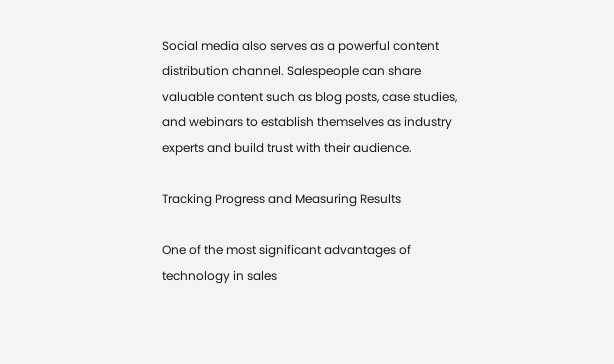Social media also serves as a powerful content distribution channel. Salespeople can share valuable content such as blog posts, case studies, and webinars to establish themselves as industry experts and build trust with their audience.

Tracking Progress and Measuring Results

One of the most significant advantages of technology in sales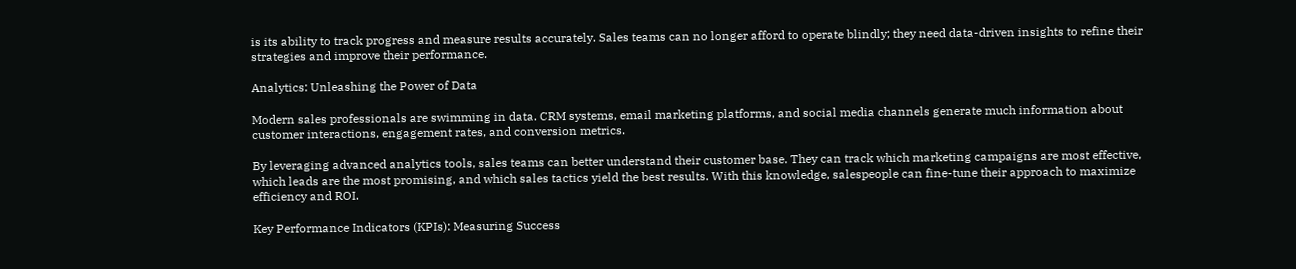is its ability to track progress and measure results accurately. Sales teams can no longer afford to operate blindly; they need data-driven insights to refine their strategies and improve their performance.

Analytics: Unleashing the Power of Data

Modern sales professionals are swimming in data. CRM systems, email marketing platforms, and social media channels generate much information about customer interactions, engagement rates, and conversion metrics.

By leveraging advanced analytics tools, sales teams can better understand their customer base. They can track which marketing campaigns are most effective, which leads are the most promising, and which sales tactics yield the best results. With this knowledge, salespeople can fine-tune their approach to maximize efficiency and ROI.

Key Performance Indicators (KPIs): Measuring Success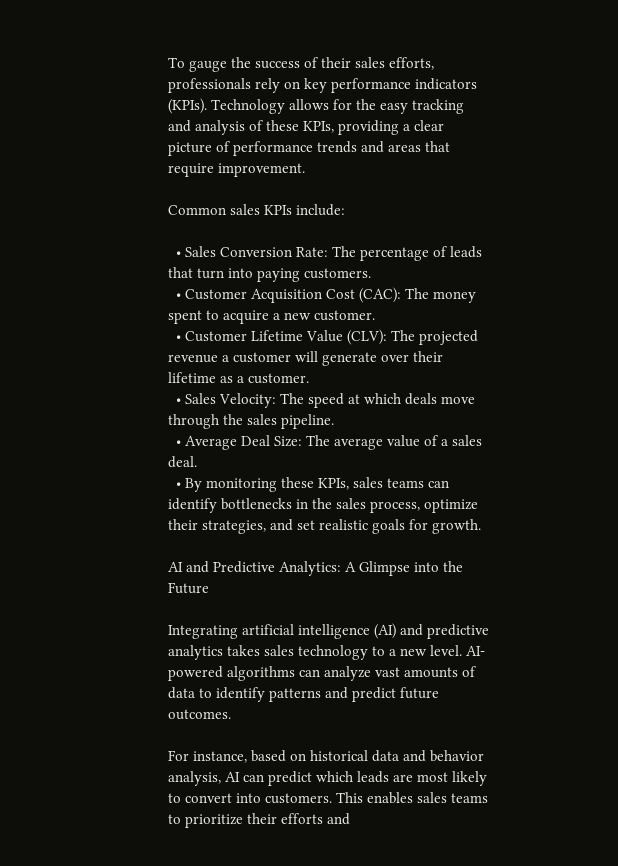To gauge the success of their sales efforts, professionals rely on key performance indicators (KPIs). Technology allows for the easy tracking and analysis of these KPIs, providing a clear picture of performance trends and areas that require improvement.

Common sales KPIs include:

  • Sales Conversion Rate: The percentage of leads that turn into paying customers.
  • Customer Acquisition Cost (CAC): The money spent to acquire a new customer.
  • Customer Lifetime Value (CLV): The projected revenue a customer will generate over their lifetime as a customer.
  • Sales Velocity: The speed at which deals move through the sales pipeline.
  • Average Deal Size: The average value of a sales deal.
  • By monitoring these KPIs, sales teams can identify bottlenecks in the sales process, optimize their strategies, and set realistic goals for growth.

AI and Predictive Analytics: A Glimpse into the Future

Integrating artificial intelligence (AI) and predictive analytics takes sales technology to a new level. AI-powered algorithms can analyze vast amounts of data to identify patterns and predict future outcomes.

For instance, based on historical data and behavior analysis, AI can predict which leads are most likely to convert into customers. This enables sales teams to prioritize their efforts and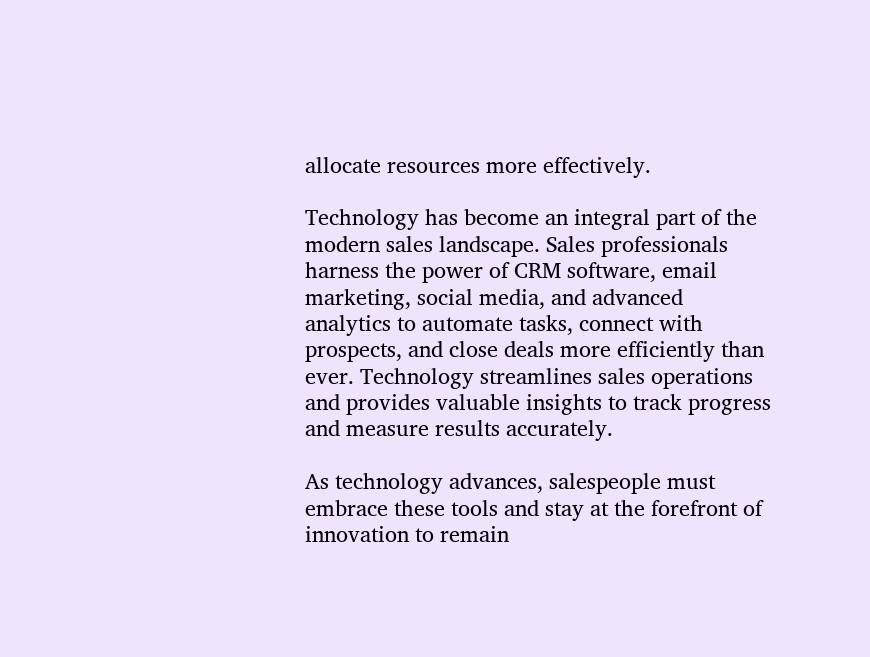allocate resources more effectively.

Technology has become an integral part of the modern sales landscape. Sales professionals harness the power of CRM software, email marketing, social media, and advanced analytics to automate tasks, connect with prospects, and close deals more efficiently than ever. Technology streamlines sales operations and provides valuable insights to track progress and measure results accurately.

As technology advances, salespeople must embrace these tools and stay at the forefront of innovation to remain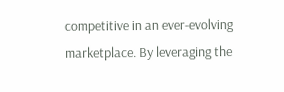competitive in an ever-evolving marketplace. By leveraging the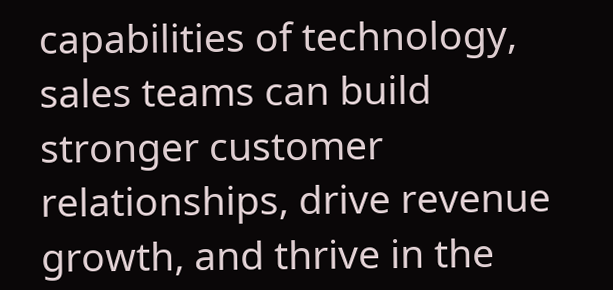capabilities of technology, sales teams can build stronger customer relationships, drive revenue growth, and thrive in the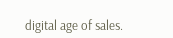digital age of sales.